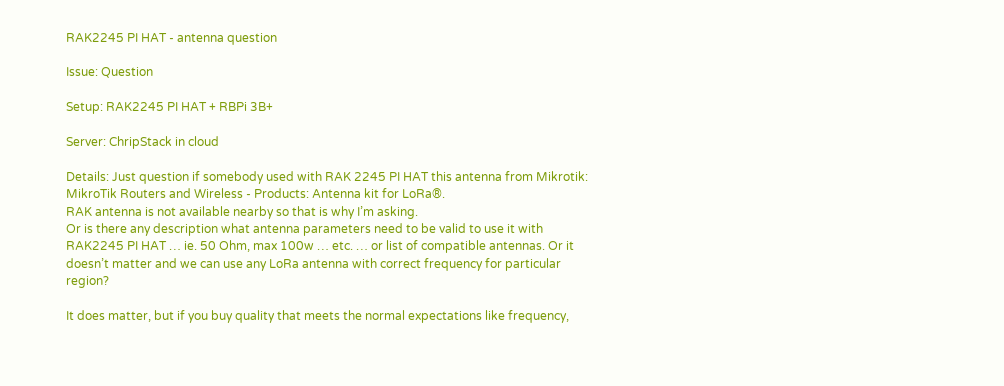RAK2245 PI HAT - antenna question

Issue: Question

Setup: RAK2245 PI HAT + RBPi 3B+

Server: ChripStack in cloud

Details: Just question if somebody used with RAK 2245 PI HAT this antenna from Mikrotik: MikroTik Routers and Wireless - Products: Antenna kit for LoRa®.
RAK antenna is not available nearby so that is why I’m asking.
Or is there any description what antenna parameters need to be valid to use it with RAK2245 PI HAT … ie. 50 Ohm, max 100w … etc. … or list of compatible antennas. Or it doesn’t matter and we can use any LoRa antenna with correct frequency for particular region?

It does matter, but if you buy quality that meets the normal expectations like frequency,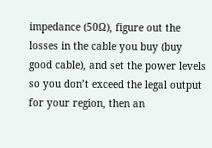impedance (50Ω), figure out the losses in the cable you buy (buy good cable), and set the power levels so you don’t exceed the legal output for your region, then an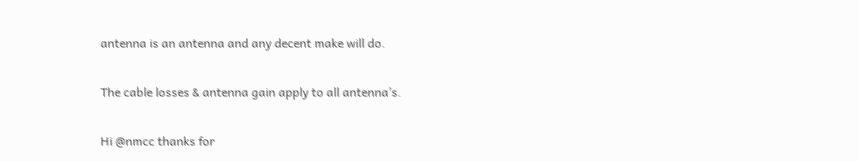antenna is an antenna and any decent make will do.

The cable losses & antenna gain apply to all antenna’s.

Hi @nmcc thanks for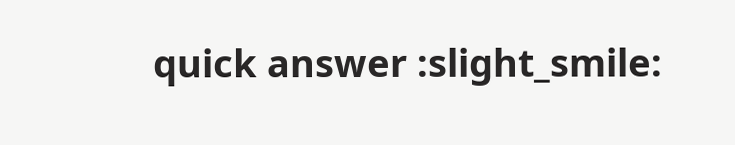quick answer :slight_smile: